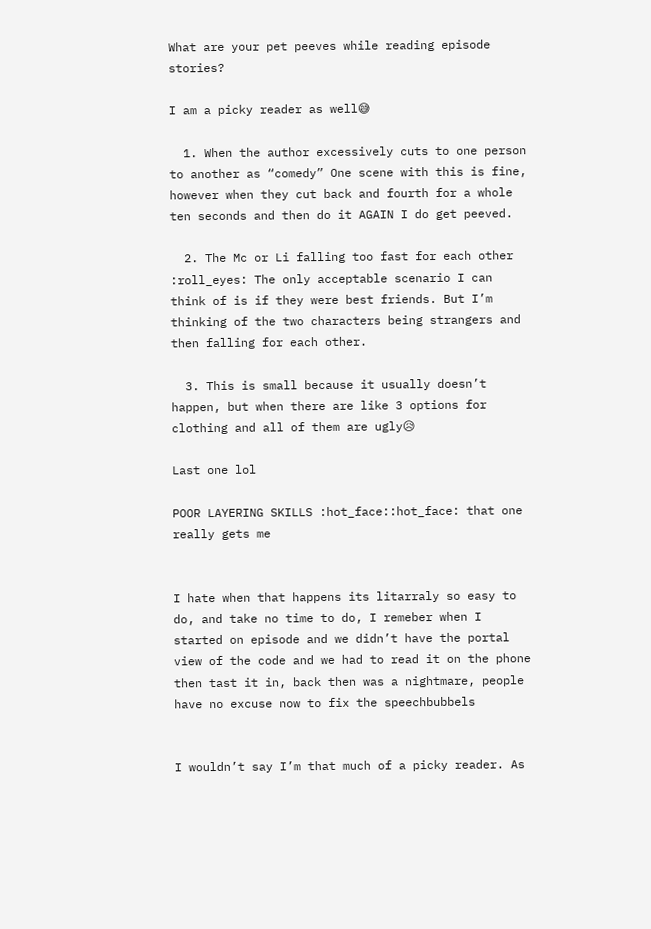What are your pet peeves while reading episode stories?

I am a picky reader as well😅

  1. When the author excessively cuts to one person to another as “comedy” One scene with this is fine, however when they cut back and fourth for a whole ten seconds and then do it AGAIN I do get peeved.

  2. The Mc or Li falling too fast for each other :roll_eyes: The only acceptable scenario I can think of is if they were best friends. But I’m thinking of the two characters being strangers and then falling for each other.

  3. This is small because it usually doesn’t happen, but when there are like 3 options for clothing and all of them are ugly😥

Last one lol

POOR LAYERING SKILLS :hot_face::hot_face: that one really gets me


I hate when that happens its litarraly so easy to do, and take no time to do, I remeber when I started on episode and we didn’t have the portal view of the code and we had to read it on the phone then tast it in, back then was a nightmare, people have no excuse now to fix the speechbubbels


I wouldn’t say I’m that much of a picky reader. As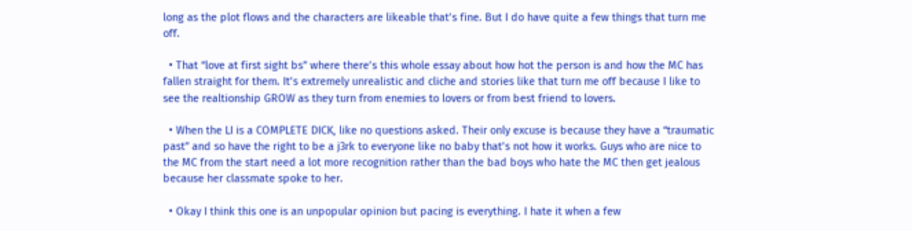long as the plot flows and the characters are likeable that’s fine. But I do have quite a few things that turn me off.

  • That “love at first sight bs” where there’s this whole essay about how hot the person is and how the MC has fallen straight for them. It’s extremely unrealistic and cliche and stories like that turn me off because I like to see the realtionship GROW as they turn from enemies to lovers or from best friend to lovers.

  • When the LI is a COMPLETE DICK, like no questions asked. Their only excuse is because they have a “traumatic past” and so have the right to be a j3rk to everyone like no baby that’s not how it works. Guys who are nice to the MC from the start need a lot more recognition rather than the bad boys who hate the MC then get jealous because her classmate spoke to her.

  • Okay I think this one is an unpopular opinion but pacing is everything. I hate it when a few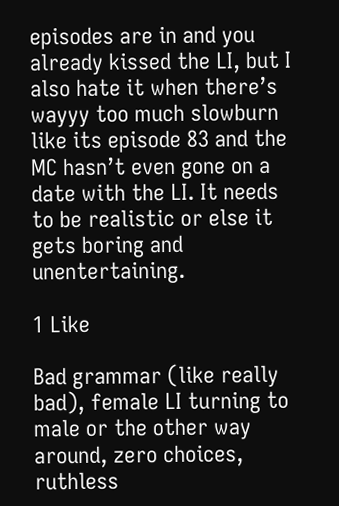episodes are in and you already kissed the LI, but I also hate it when there’s wayyy too much slowburn like its episode 83 and the MC hasn’t even gone on a date with the LI. It needs to be realistic or else it gets boring and unentertaining.

1 Like

Bad grammar (like really bad), female LI turning to male or the other way around, zero choices, ruthless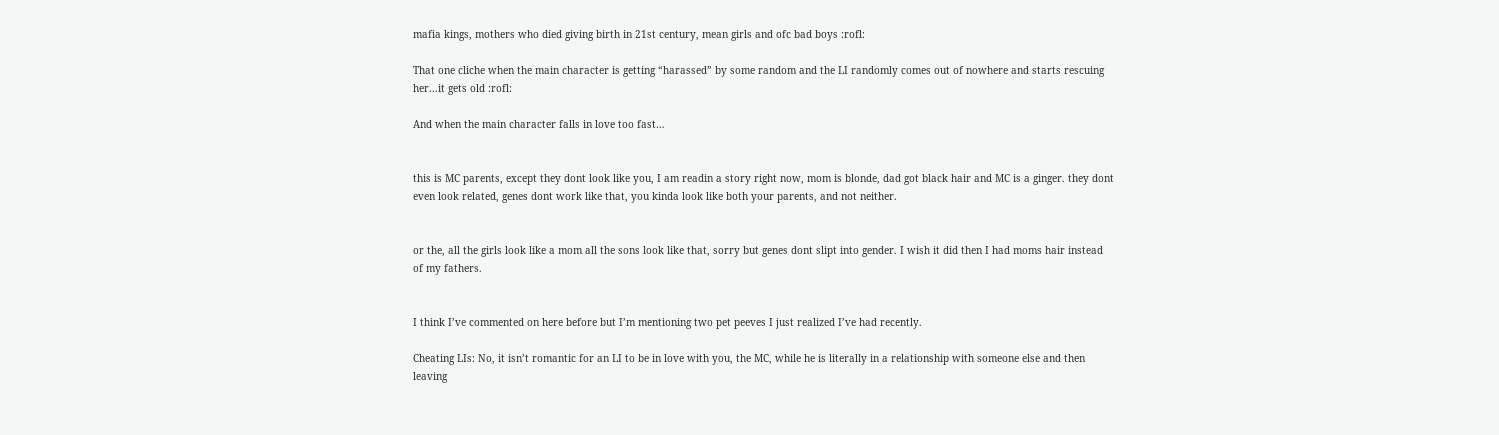mafia kings, mothers who died giving birth in 21st century, mean girls and ofc bad boys :rofl:

That one cliche when the main character is getting “harassed” by some random and the LI randomly comes out of nowhere and starts rescuing her…it gets old :rofl:

And when the main character falls in love too fast…


this is MC parents, except they dont look like you, I am readin a story right now, mom is blonde, dad got black hair and MC is a ginger. they dont even look related, genes dont work like that, you kinda look like both your parents, and not neither.


or the, all the girls look like a mom all the sons look like that, sorry but genes dont slipt into gender. I wish it did then I had moms hair instead of my fathers.


I think I’ve commented on here before but I’m mentioning two pet peeves I just realized I’ve had recently.

Cheating LIs: No, it isn’t romantic for an LI to be in love with you, the MC, while he is literally in a relationship with someone else and then leaving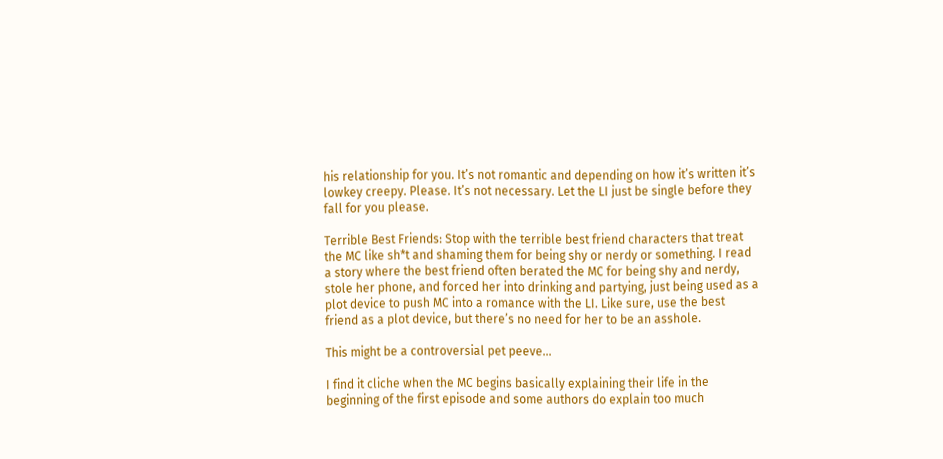his relationship for you. It’s not romantic and depending on how it’s written it’s lowkey creepy. Please. It’s not necessary. Let the LI just be single before they fall for you please.

Terrible Best Friends: Stop with the terrible best friend characters that treat the MC like sh*t and shaming them for being shy or nerdy or something. I read a story where the best friend often berated the MC for being shy and nerdy, stole her phone, and forced her into drinking and partying, just being used as a plot device to push MC into a romance with the LI. Like sure, use the best friend as a plot device, but there’s no need for her to be an asshole.

This might be a controversial pet peeve...

I find it cliche when the MC begins basically explaining their life in the beginning of the first episode and some authors do explain too much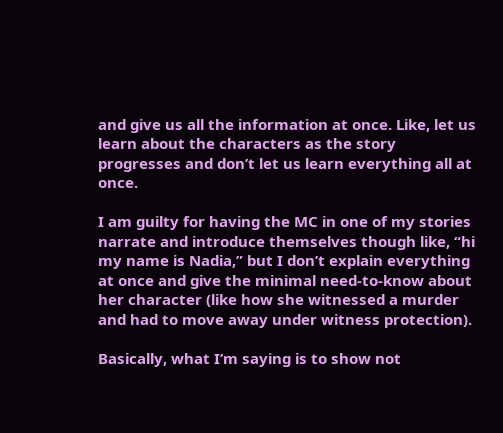and give us all the information at once. Like, let us learn about the characters as the story progresses and don’t let us learn everything all at once.

I am guilty for having the MC in one of my stories narrate and introduce themselves though like, “hi my name is Nadia,” but I don’t explain everything at once and give the minimal need-to-know about her character (like how she witnessed a murder and had to move away under witness protection).

Basically, what I’m saying is to show not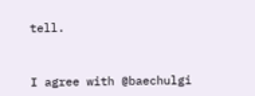tell.


I agree with @baechulgi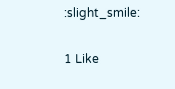:slight_smile:

1 Like